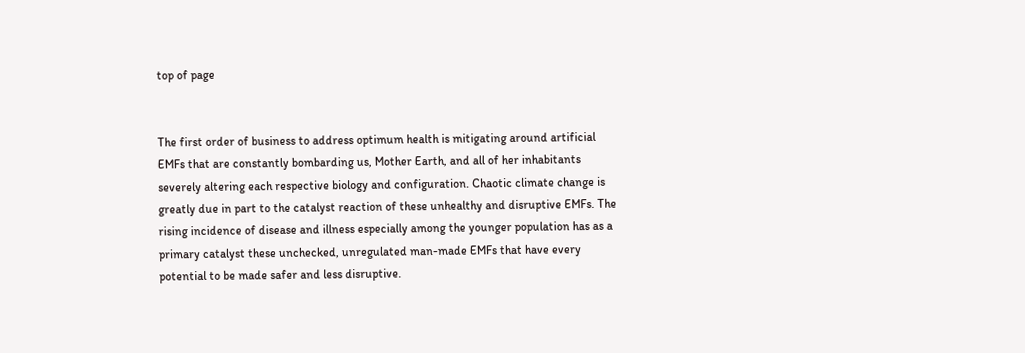top of page


The first order of business to address optimum health is mitigating around artificial EMFs that are constantly bombarding us, Mother Earth, and all of her inhabitants severely altering each respective biology and configuration. Chaotic climate change is greatly due in part to the catalyst reaction of these unhealthy and disruptive EMFs. The rising incidence of disease and illness especially among the younger population has as a primary catalyst these unchecked, unregulated man-made EMFs that have every potential to be made safer and less disruptive.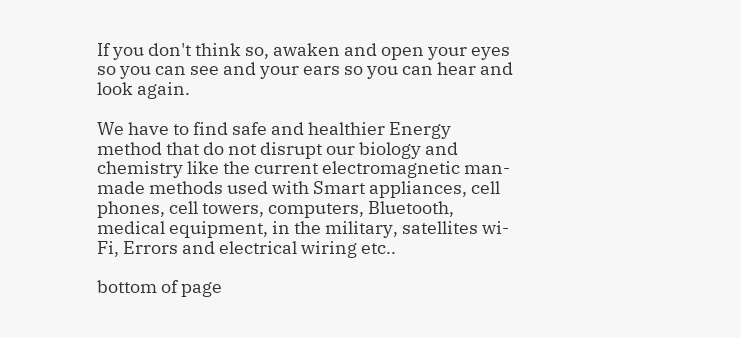If you don't think so, awaken and open your eyes so you can see and your ears so you can hear and look again.

We have to find safe and healthier Energy method that do not disrupt our biology and chemistry like the current electromagnetic man-made methods used with Smart appliances, cell phones, cell towers, computers, Bluetooth, medical equipment, in the military, satellites wi-Fi, Errors and electrical wiring etc..

bottom of page